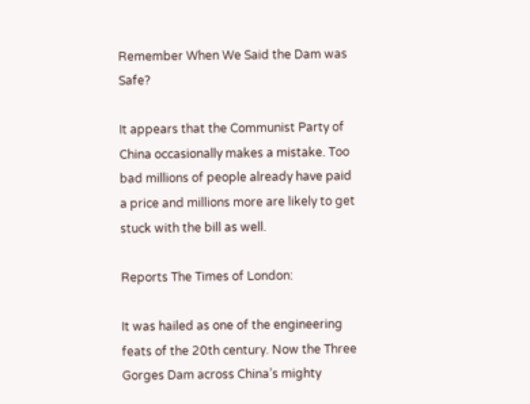Remember When We Said the Dam was Safe?

It appears that the Communist Party of China occasionally makes a mistake. Too bad millions of people already have paid a price and millions more are likely to get stuck with the bill as well.

Reports The Times of London:

It was hailed as one of the engineering feats of the 20th century. Now the Three Gorges Dam across China’s mighty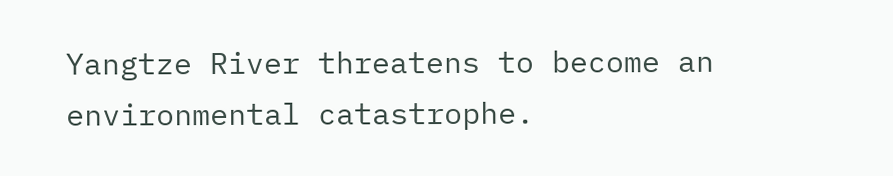Yangtze River threatens to become an environmental catastrophe.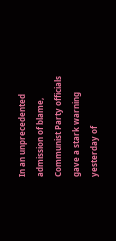In an unprecedented admission of blame, Communist Party officials gave a stark warning yesterday of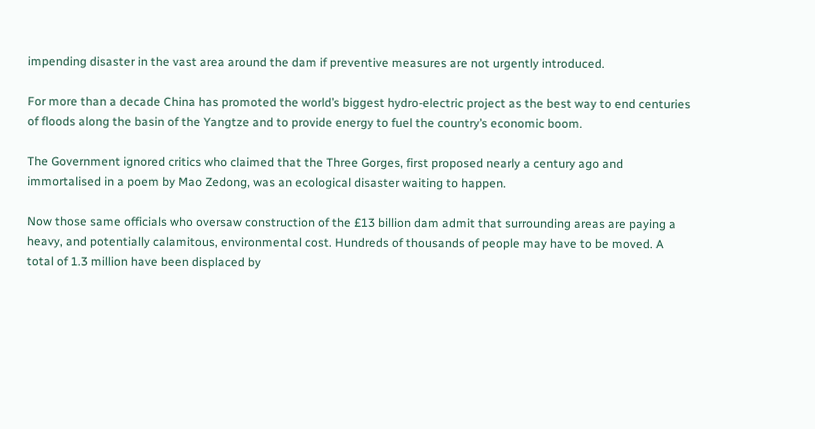impending disaster in the vast area around the dam if preventive measures are not urgently introduced.

For more than a decade China has promoted the world’s biggest hydro-electric project as the best way to end centuries of floods along the basin of the Yangtze and to provide energy to fuel the country’s economic boom.

The Government ignored critics who claimed that the Three Gorges, first proposed nearly a century ago and immortalised in a poem by Mao Zedong, was an ecological disaster waiting to happen.

Now those same officials who oversaw construction of the £13 billion dam admit that surrounding areas are paying a heavy, and potentially calamitous, environmental cost. Hundreds of thousands of people may have to be moved. A total of 1.3 million have been displaced by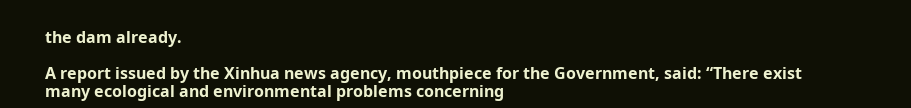the dam already.

A report issued by the Xinhua news agency, mouthpiece for the Government, said: “There exist many ecological and environmental problems concerning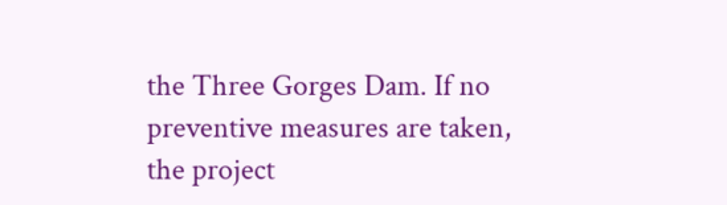the Three Gorges Dam. If no preventive measures are taken, the project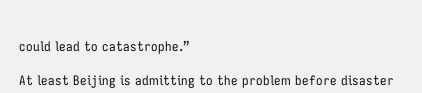could lead to catastrophe.”

At least Beijing is admitting to the problem before disaster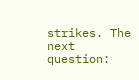strikes. The next question: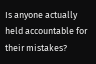Is anyone actually held accountable for their mistakes?